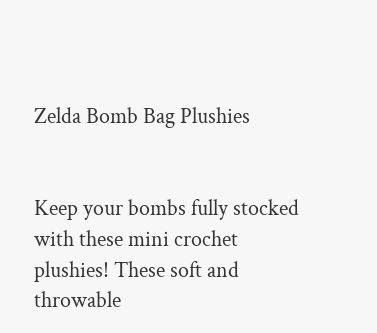Zelda Bomb Bag Plushies


Keep your bombs fully stocked with these mini crochet plushies! These soft and throwable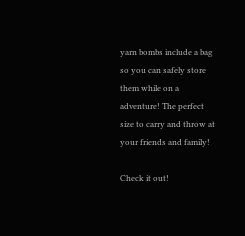yarn bombs include a bag so you can safely store them while on a adventure! The perfect size to carry and throw at your friends and family!

Check it out!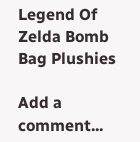Legend Of Zelda Bomb Bag Plushies

Add a comment...